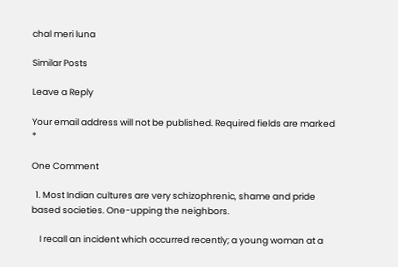chal meri luna

Similar Posts

Leave a Reply

Your email address will not be published. Required fields are marked *

One Comment

  1. Most Indian cultures are very schizophrenic, shame and pride based societies. One-upping the neighbors.

    I recall an incident which occurred recently; a young woman at a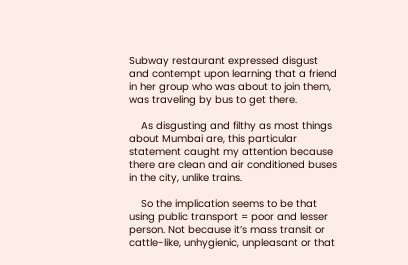Subway restaurant expressed disgust and contempt upon learning that a friend in her group who was about to join them, was traveling by bus to get there.

    As disgusting and filthy as most things about Mumbai are, this particular statement caught my attention because there are clean and air conditioned buses in the city, unlike trains.

    So the implication seems to be that using public transport = poor and lesser person. Not because it’s mass transit or cattle-like, unhygienic, unpleasant or that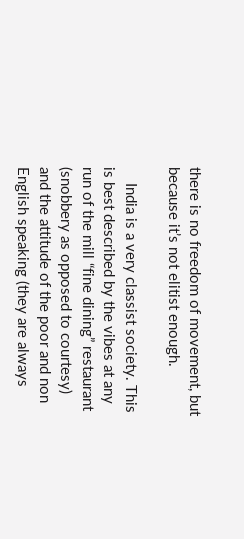there is no freedom of movement, but because it’s not elitist enough.

    India is a very classist society. This is best described by the vibes at any run of the mill “fine dining” restaurant (snobbery as opposed to courtesy) and the attitude of the poor and non English speaking (they are always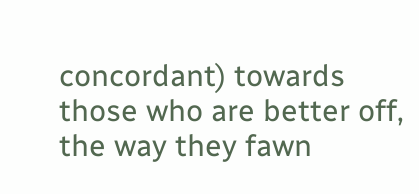concordant) towards those who are better off, the way they fawn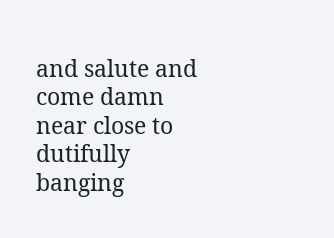and salute and come damn near close to dutifully banging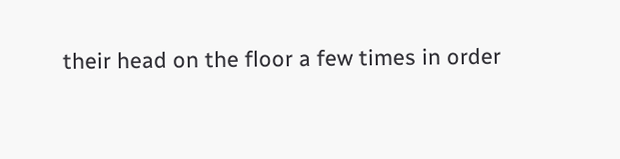their head on the floor a few times in order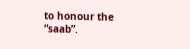to honour the “saab”.